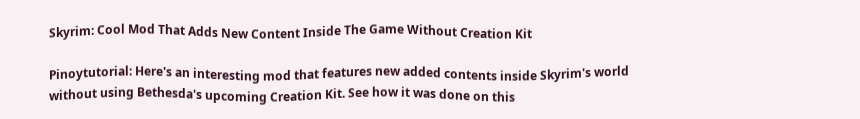Skyrim: Cool Mod That Adds New Content Inside The Game Without Creation Kit

Pinoytutorial: Here's an interesting mod that features new added contents inside Skyrim's world without using Bethesda's upcoming Creation Kit. See how it was done on this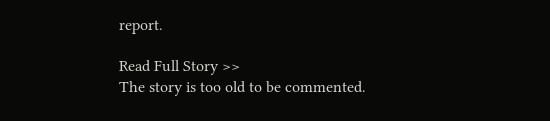report.

Read Full Story >>
The story is too old to be commented.